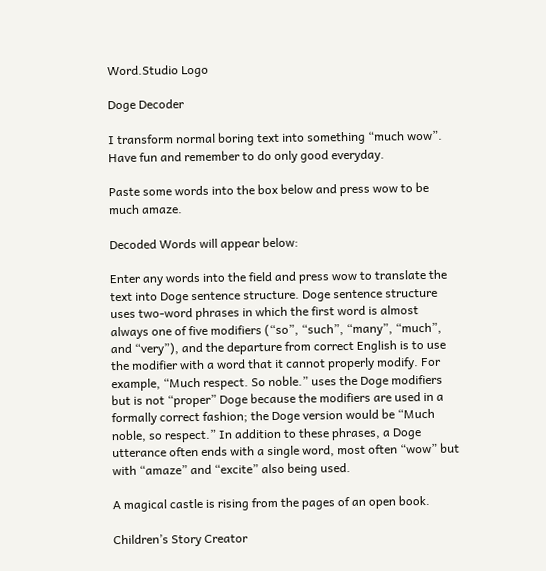Word.Studio Logo

Doge Decoder

I transform normal boring text into something “much wow”. Have fun and remember to do only good everyday.

Paste some words into the box below and press wow to be much amaze.

Decoded Words will appear below:

Enter any words into the field and press wow to translate the text into Doge sentence structure. Doge sentence structure uses two-word phrases in which the first word is almost always one of five modifiers (“so”, “such”, “many”, “much”, and “very”), and the departure from correct English is to use the modifier with a word that it cannot properly modify. For example, “Much respect. So noble.” uses the Doge modifiers but is not “proper” Doge because the modifiers are used in a formally correct fashion; the Doge version would be “Much noble, so respect.” In addition to these phrases, a Doge utterance often ends with a single word, most often “wow” but with “amaze” and “excite” also being used.

A magical castle is rising from the pages of an open book.

Children’s Story Creator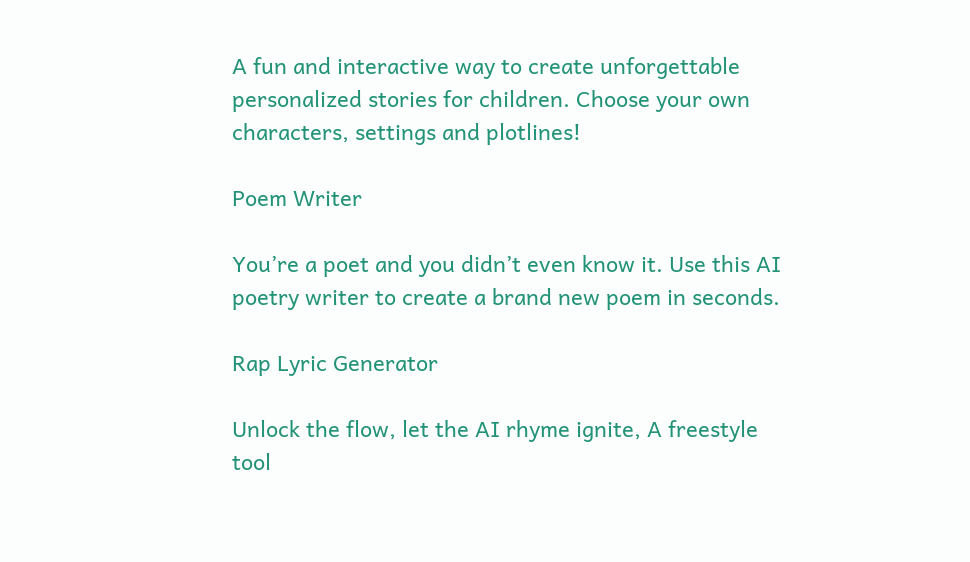A fun and interactive way to create unforgettable personalized stories for children. Choose your own characters, settings and plotlines!

Poem Writer

You’re a poet and you didn’t even know it. Use this AI poetry writer to create a brand new poem in seconds.

Rap Lyric Generator

Unlock the flow, let the AI rhyme ignite, A freestyle tool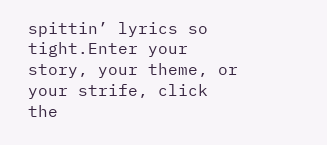spittin’ lyrics so tight.Enter your story, your theme, or your strife, click the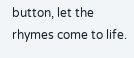button, let the rhymes come to life.